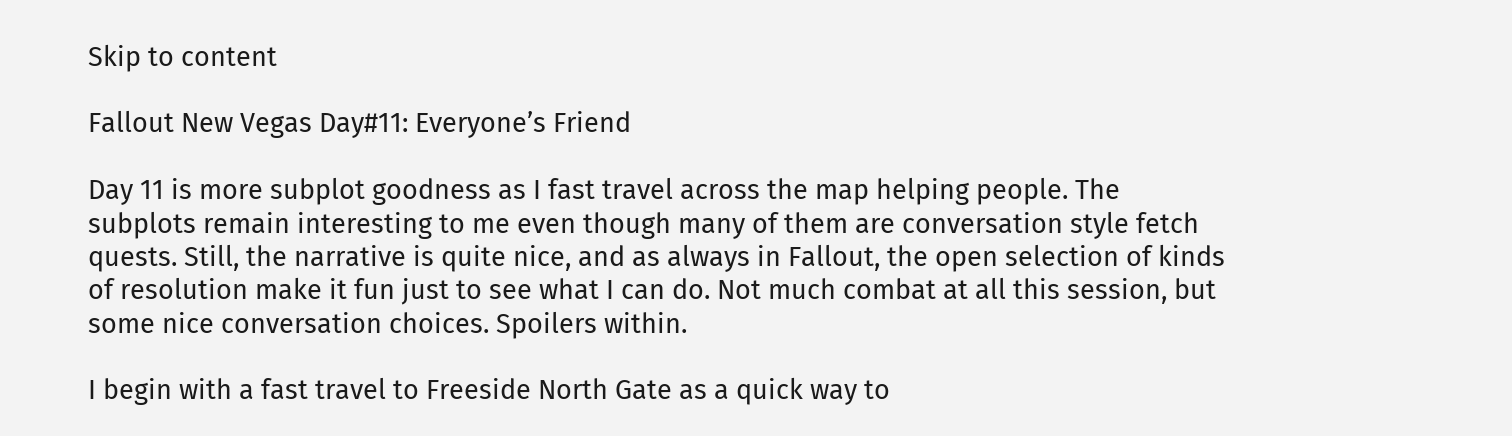Skip to content

Fallout New Vegas Day#11: Everyone’s Friend

Day 11 is more subplot goodness as I fast travel across the map helping people. The subplots remain interesting to me even though many of them are conversation style fetch quests. Still, the narrative is quite nice, and as always in Fallout, the open selection of kinds of resolution make it fun just to see what I can do. Not much combat at all this session, but some nice conversation choices. Spoilers within.

I begin with a fast travel to Freeside North Gate as a quick way to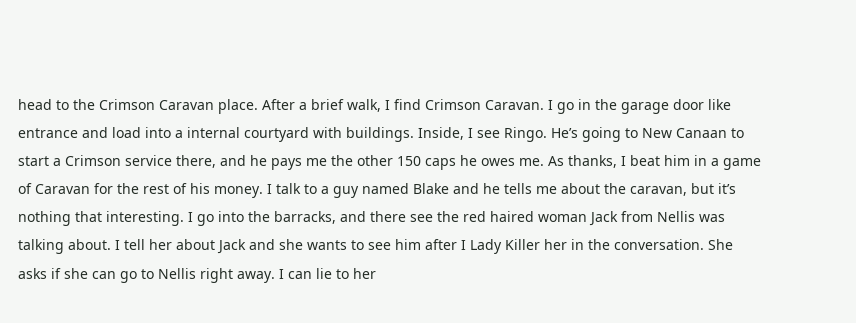head to the Crimson Caravan place. After a brief walk, I find Crimson Caravan. I go in the garage door like entrance and load into a internal courtyard with buildings. Inside, I see Ringo. He’s going to New Canaan to start a Crimson service there, and he pays me the other 150 caps he owes me. As thanks, I beat him in a game of Caravan for the rest of his money. I talk to a guy named Blake and he tells me about the caravan, but it’s nothing that interesting. I go into the barracks, and there see the red haired woman Jack from Nellis was talking about. I tell her about Jack and she wants to see him after I Lady Killer her in the conversation. She asks if she can go to Nellis right away. I can lie to her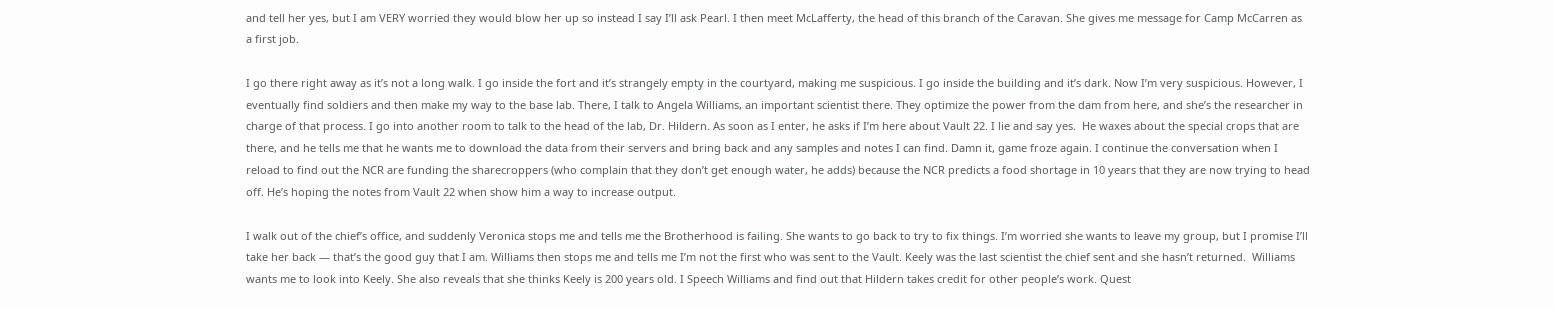and tell her yes, but I am VERY worried they would blow her up so instead I say I’ll ask Pearl. I then meet McLafferty, the head of this branch of the Caravan. She gives me message for Camp McCarren as a first job.

I go there right away as it’s not a long walk. I go inside the fort and it’s strangely empty in the courtyard, making me suspicious. I go inside the building and it’s dark. Now I’m very suspicious. However, I eventually find soldiers and then make my way to the base lab. There, I talk to Angela Williams, an important scientist there. They optimize the power from the dam from here, and she’s the researcher in charge of that process. I go into another room to talk to the head of the lab, Dr. Hildern. As soon as I enter, he asks if I’m here about Vault 22. I lie and say yes.  He waxes about the special crops that are there, and he tells me that he wants me to download the data from their servers and bring back and any samples and notes I can find. Damn it, game froze again. I continue the conversation when I reload to find out the NCR are funding the sharecroppers (who complain that they don’t get enough water, he adds) because the NCR predicts a food shortage in 10 years that they are now trying to head off. He’s hoping the notes from Vault 22 when show him a way to increase output.

I walk out of the chief’s office, and suddenly Veronica stops me and tells me the Brotherhood is failing. She wants to go back to try to fix things. I’m worried she wants to leave my group, but I promise I’ll take her back — that’s the good guy that I am. Williams then stops me and tells me I’m not the first who was sent to the Vault. Keely was the last scientist the chief sent and she hasn’t returned.  Williams wants me to look into Keely. She also reveals that she thinks Keely is 200 years old. I Speech Williams and find out that Hildern takes credit for other people’s work. Quest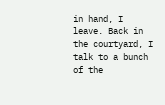in hand, I leave. Back in the courtyard, I talk to a bunch of the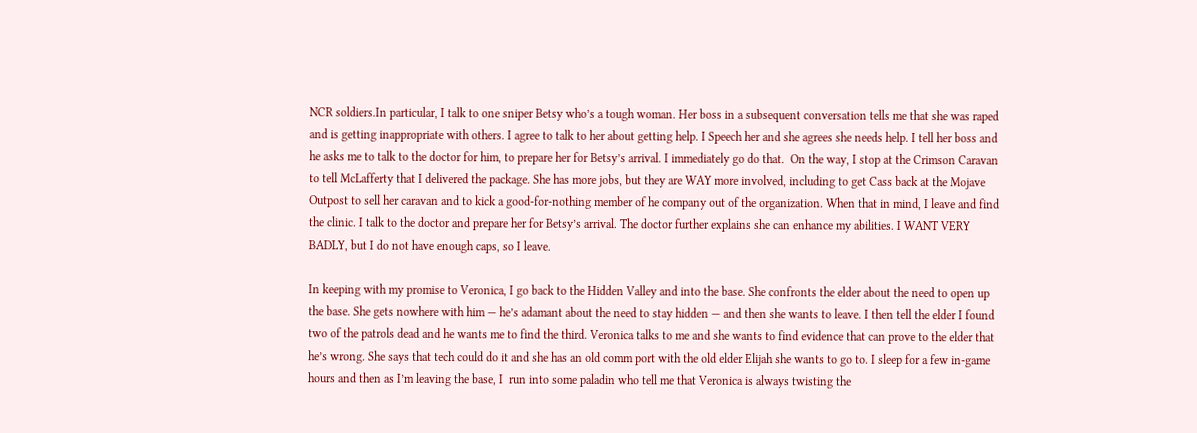NCR soldiers.In particular, I talk to one sniper Betsy who’s a tough woman. Her boss in a subsequent conversation tells me that she was raped and is getting inappropriate with others. I agree to talk to her about getting help. I Speech her and she agrees she needs help. I tell her boss and he asks me to talk to the doctor for him, to prepare her for Betsy’s arrival. I immediately go do that.  On the way, I stop at the Crimson Caravan to tell McLafferty that I delivered the package. She has more jobs, but they are WAY more involved, including to get Cass back at the Mojave Outpost to sell her caravan and to kick a good-for-nothing member of he company out of the organization. When that in mind, I leave and find the clinic. I talk to the doctor and prepare her for Betsy’s arrival. The doctor further explains she can enhance my abilities. I WANT VERY BADLY, but I do not have enough caps, so I leave.

In keeping with my promise to Veronica, I go back to the Hidden Valley and into the base. She confronts the elder about the need to open up the base. She gets nowhere with him — he’s adamant about the need to stay hidden — and then she wants to leave. I then tell the elder I found two of the patrols dead and he wants me to find the third. Veronica talks to me and she wants to find evidence that can prove to the elder that he’s wrong. She says that tech could do it and she has an old comm port with the old elder Elijah she wants to go to. I sleep for a few in-game hours and then as I’m leaving the base, I  run into some paladin who tell me that Veronica is always twisting the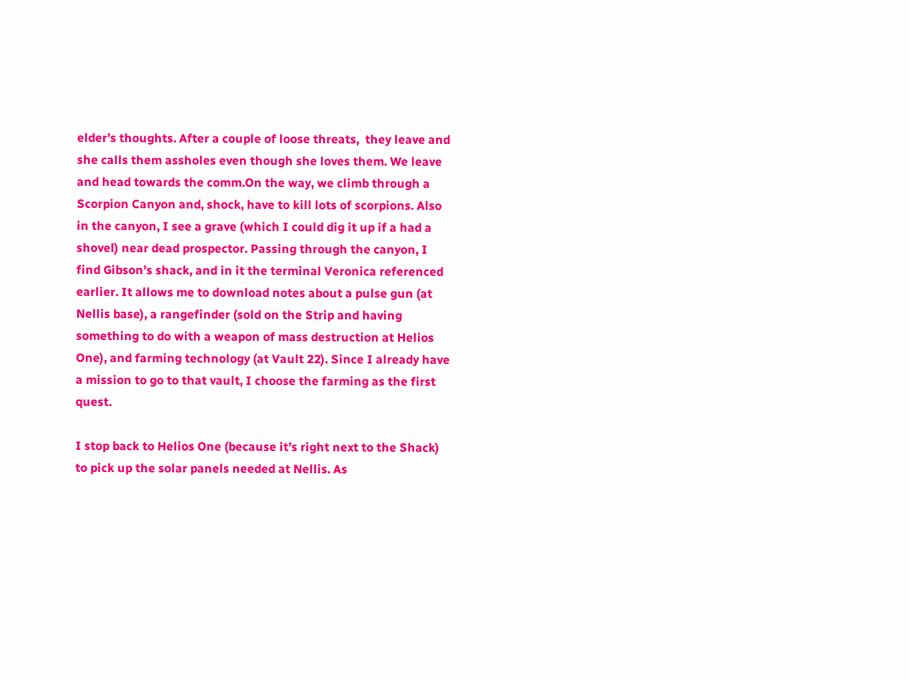elder’s thoughts. After a couple of loose threats,  they leave and she calls them assholes even though she loves them. We leave and head towards the comm.On the way, we climb through a Scorpion Canyon and, shock, have to kill lots of scorpions. Also in the canyon, I see a grave (which I could dig it up if a had a shovel) near dead prospector. Passing through the canyon, I find Gibson’s shack, and in it the terminal Veronica referenced earlier. It allows me to download notes about a pulse gun (at Nellis base), a rangefinder (sold on the Strip and having something to do with a weapon of mass destruction at Helios One), and farming technology (at Vault 22). Since I already have a mission to go to that vault, I choose the farming as the first quest.

I stop back to Helios One (because it’s right next to the Shack) to pick up the solar panels needed at Nellis. As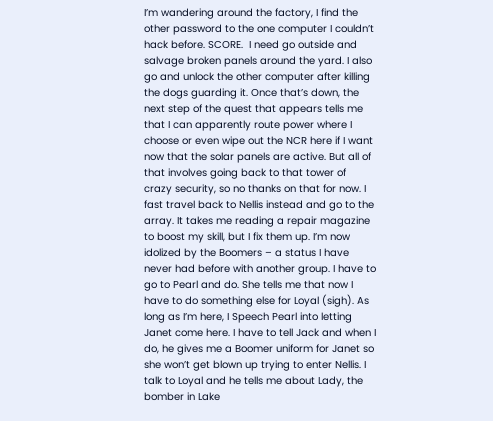I’m wandering around the factory, I find the other password to the one computer I couldn’t hack before. SCORE.  I need go outside and salvage broken panels around the yard. I also go and unlock the other computer after killing the dogs guarding it. Once that’s down, the next step of the quest that appears tells me that I can apparently route power where I choose or even wipe out the NCR here if I want now that the solar panels are active. But all of that involves going back to that tower of crazy security, so no thanks on that for now. I fast travel back to Nellis instead and go to the array. It takes me reading a repair magazine to boost my skill, but I fix them up. I’m now idolized by the Boomers – a status I have never had before with another group. I have to go to Pearl and do. She tells me that now I have to do something else for Loyal (sigh). As long as I’m here, I Speech Pearl into letting Janet come here. I have to tell Jack and when I do, he gives me a Boomer uniform for Janet so she won’t get blown up trying to enter Nellis. I talk to Loyal and he tells me about Lady, the bomber in Lake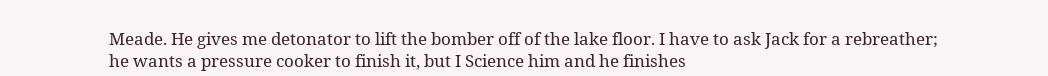Meade. He gives me detonator to lift the bomber off of the lake floor. I have to ask Jack for a rebreather; he wants a pressure cooker to finish it, but I Science him and he finishes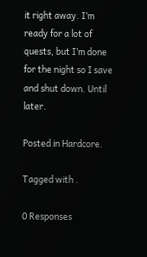it right away. I’m ready for a lot of quests, but I’m done for the night so I save and shut down. Until later.

Posted in Hardcore.

Tagged with .

0 Responses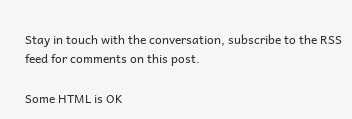Stay in touch with the conversation, subscribe to the RSS feed for comments on this post.

Some HTML is OK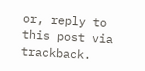or, reply to this post via trackback.